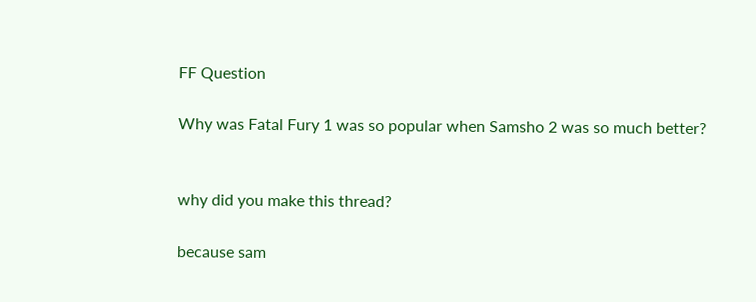FF Question

Why was Fatal Fury 1 was so popular when Samsho 2 was so much better?


why did you make this thread?

because sam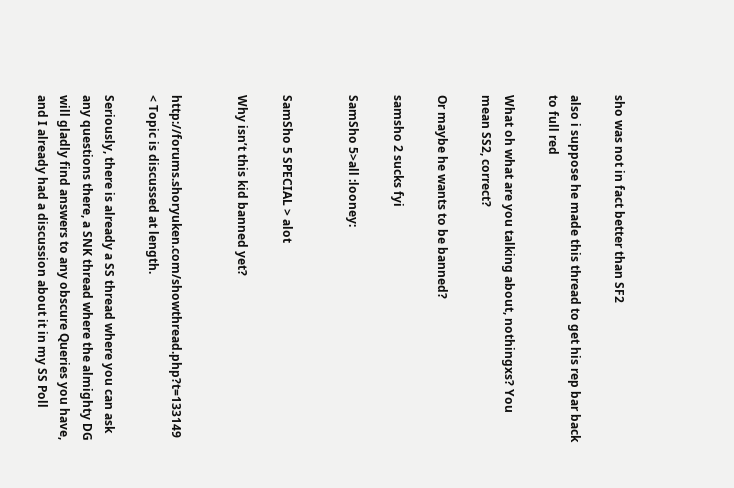sho was not in fact better than SF2

also i suppose he made this thread to get his rep bar back to full red

What oh what are you talking about, nothingxs? You mean SS2, correct?

Or maybe he wants to be banned?

samsho 2 sucks fyi

SamSho 5>all :looney:


SamSho 5 SPECIAL > alot

Why isn’t this kid banned yet?


http://forums.shoryuken.com/showthread.php?t=133149 < Topic is discussed at length.

Seriously, there is already a SS thread where you can ask any questions there, a SNK thread where the almighty DG will gladly find answers to any obscure Queries you have, and I already had a discussion about it in my SS Poll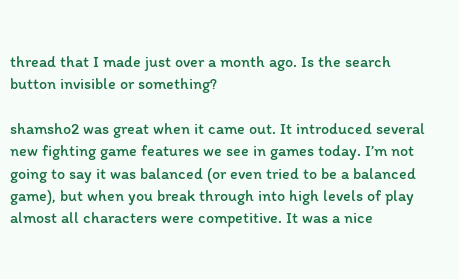thread that I made just over a month ago. Is the search button invisible or something?

shamsho2 was great when it came out. It introduced several new fighting game features we see in games today. I’m not going to say it was balanced (or even tried to be a balanced game), but when you break through into high levels of play almost all characters were competitive. It was a nice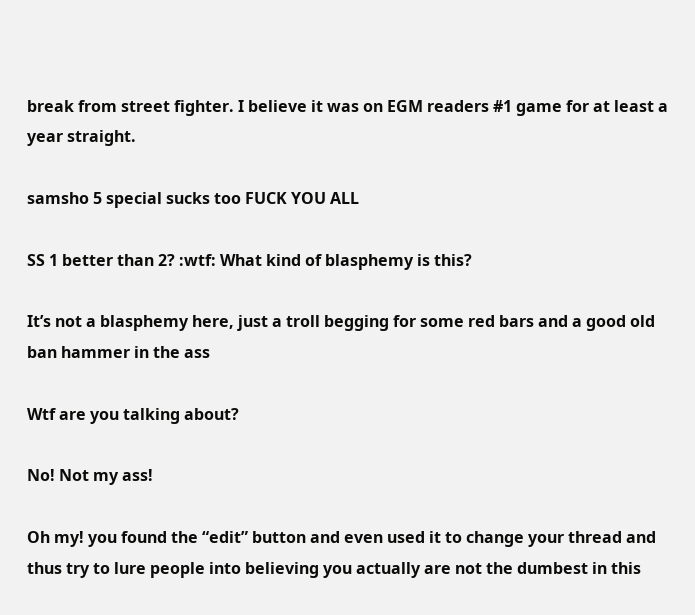break from street fighter. I believe it was on EGM readers #1 game for at least a year straight.

samsho 5 special sucks too FUCK YOU ALL

SS 1 better than 2? :wtf: What kind of blasphemy is this?

It’s not a blasphemy here, just a troll begging for some red bars and a good old ban hammer in the ass

Wtf are you talking about?

No! Not my ass!

Oh my! you found the “edit” button and even used it to change your thread and thus try to lure people into believing you actually are not the dumbest in this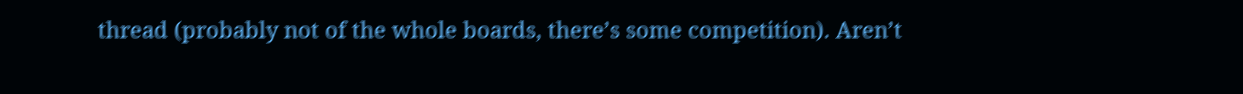thread (probably not of the whole boards, there’s some competition). Aren’t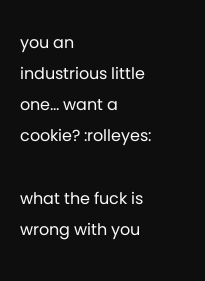you an industrious little one… want a cookie? :rolleyes:

what the fuck is wrong with you